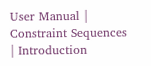User Manual | Constraint Sequences | Introduction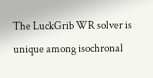The LuckGrib WR solver is unique among isochronal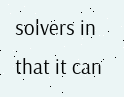solvers in that it can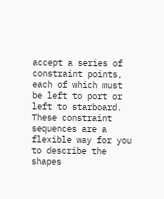accept a series of constraint points, each of which must be left to port or left to starboard. These constraint sequences are a flexible way for you to describe the shapes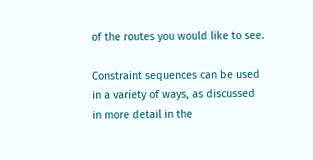of the routes you would like to see.

Constraint sequences can be used in a variety of ways, as discussed in more detail in the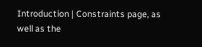Introduction | Constraints page, as well as the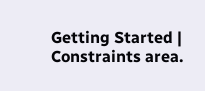Getting Started | Constraints area.